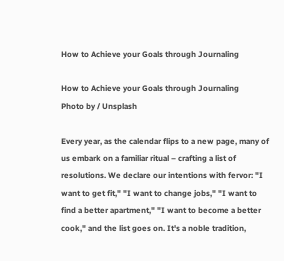How to Achieve your Goals through Journaling

How to Achieve your Goals through Journaling
Photo by / Unsplash

Every year, as the calendar flips to a new page, many of us embark on a familiar ritual – crafting a list of resolutions. We declare our intentions with fervor: "I want to get fit," "I want to change jobs," "I want to find a better apartment," "I want to become a better cook," and the list goes on. It's a noble tradition,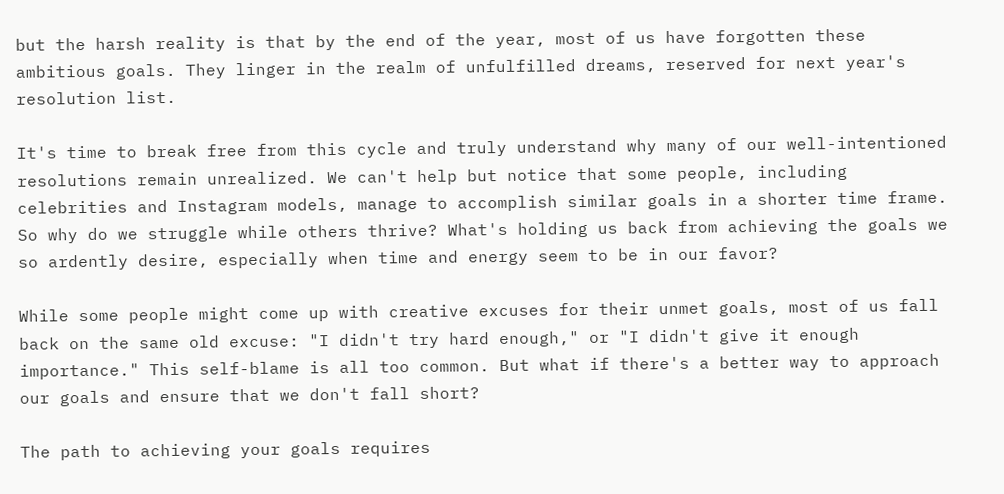but the harsh reality is that by the end of the year, most of us have forgotten these ambitious goals. They linger in the realm of unfulfilled dreams, reserved for next year's resolution list.

It's time to break free from this cycle and truly understand why many of our well-intentioned resolutions remain unrealized. We can't help but notice that some people, including celebrities and Instagram models, manage to accomplish similar goals in a shorter time frame. So why do we struggle while others thrive? What's holding us back from achieving the goals we so ardently desire, especially when time and energy seem to be in our favor?

While some people might come up with creative excuses for their unmet goals, most of us fall back on the same old excuse: "I didn't try hard enough," or "I didn't give it enough importance." This self-blame is all too common. But what if there's a better way to approach our goals and ensure that we don't fall short?

The path to achieving your goals requires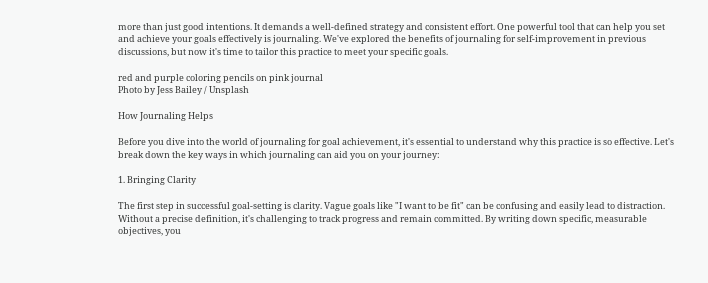more than just good intentions. It demands a well-defined strategy and consistent effort. One powerful tool that can help you set and achieve your goals effectively is journaling. We've explored the benefits of journaling for self-improvement in previous discussions, but now it's time to tailor this practice to meet your specific goals.

red and purple coloring pencils on pink journal
Photo by Jess Bailey / Unsplash

How Journaling Helps

Before you dive into the world of journaling for goal achievement, it's essential to understand why this practice is so effective. Let's break down the key ways in which journaling can aid you on your journey:

1. Bringing Clarity

The first step in successful goal-setting is clarity. Vague goals like "I want to be fit" can be confusing and easily lead to distraction. Without a precise definition, it's challenging to track progress and remain committed. By writing down specific, measurable objectives, you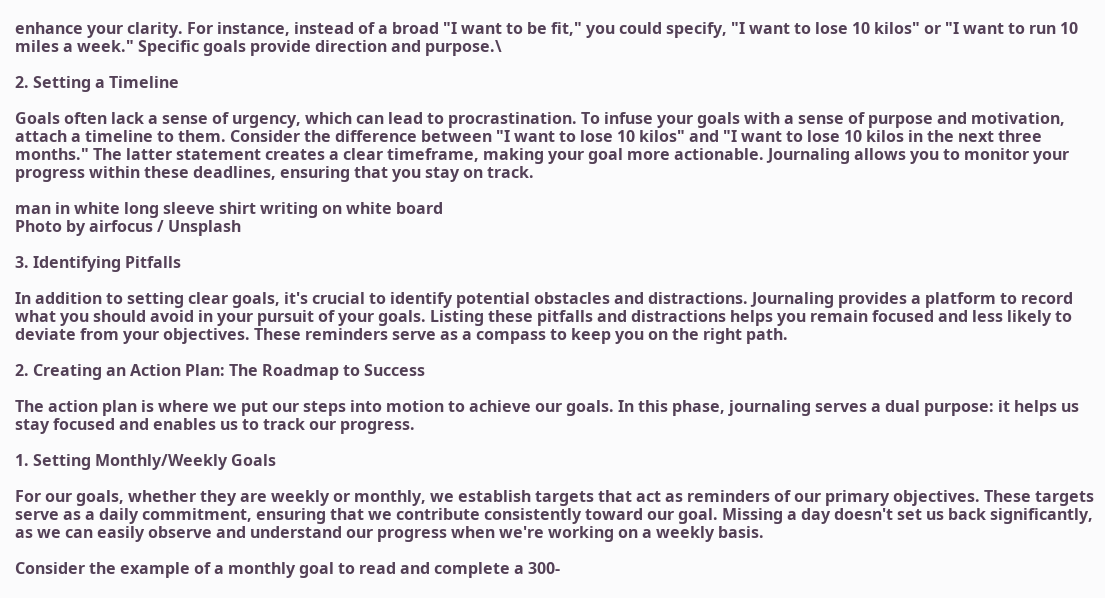enhance your clarity. For instance, instead of a broad "I want to be fit," you could specify, "I want to lose 10 kilos" or "I want to run 10 miles a week." Specific goals provide direction and purpose.\

2. Setting a Timeline

Goals often lack a sense of urgency, which can lead to procrastination. To infuse your goals with a sense of purpose and motivation, attach a timeline to them. Consider the difference between "I want to lose 10 kilos" and "I want to lose 10 kilos in the next three months." The latter statement creates a clear timeframe, making your goal more actionable. Journaling allows you to monitor your progress within these deadlines, ensuring that you stay on track.

man in white long sleeve shirt writing on white board
Photo by airfocus / Unsplash

3. Identifying Pitfalls

In addition to setting clear goals, it's crucial to identify potential obstacles and distractions. Journaling provides a platform to record what you should avoid in your pursuit of your goals. Listing these pitfalls and distractions helps you remain focused and less likely to deviate from your objectives. These reminders serve as a compass to keep you on the right path.

2. Creating an Action Plan: The Roadmap to Success

The action plan is where we put our steps into motion to achieve our goals. In this phase, journaling serves a dual purpose: it helps us stay focused and enables us to track our progress.

1. Setting Monthly/Weekly Goals

For our goals, whether they are weekly or monthly, we establish targets that act as reminders of our primary objectives. These targets serve as a daily commitment, ensuring that we contribute consistently toward our goal. Missing a day doesn't set us back significantly, as we can easily observe and understand our progress when we're working on a weekly basis.

Consider the example of a monthly goal to read and complete a 300-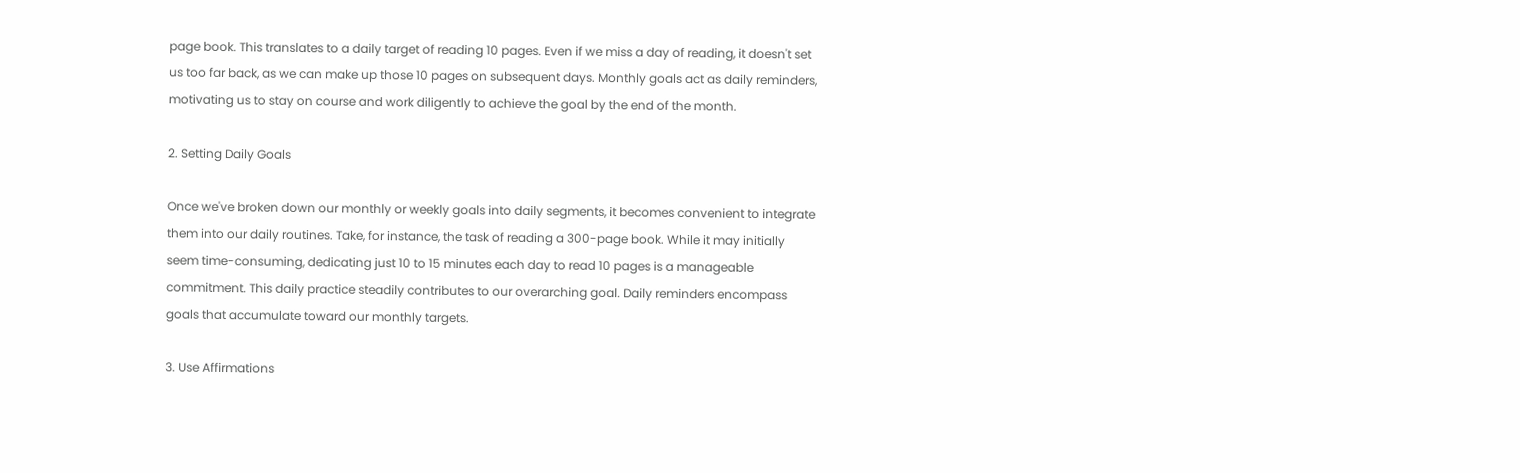page book. This translates to a daily target of reading 10 pages. Even if we miss a day of reading, it doesn't set us too far back, as we can make up those 10 pages on subsequent days. Monthly goals act as daily reminders, motivating us to stay on course and work diligently to achieve the goal by the end of the month.

2. Setting Daily Goals

Once we've broken down our monthly or weekly goals into daily segments, it becomes convenient to integrate them into our daily routines. Take, for instance, the task of reading a 300-page book. While it may initially seem time-consuming, dedicating just 10 to 15 minutes each day to read 10 pages is a manageable commitment. This daily practice steadily contributes to our overarching goal. Daily reminders encompass goals that accumulate toward our monthly targets.

3. Use Affirmations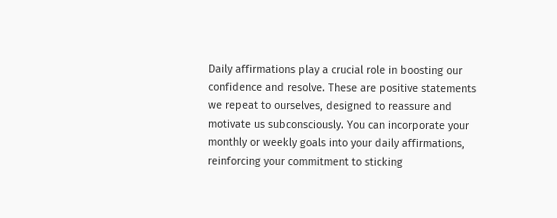Daily affirmations play a crucial role in boosting our confidence and resolve. These are positive statements we repeat to ourselves, designed to reassure and motivate us subconsciously. You can incorporate your monthly or weekly goals into your daily affirmations, reinforcing your commitment to sticking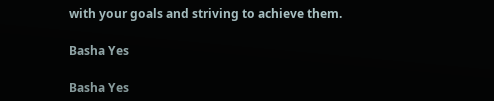with your goals and striving to achieve them.

Basha Yes

Basha Yes